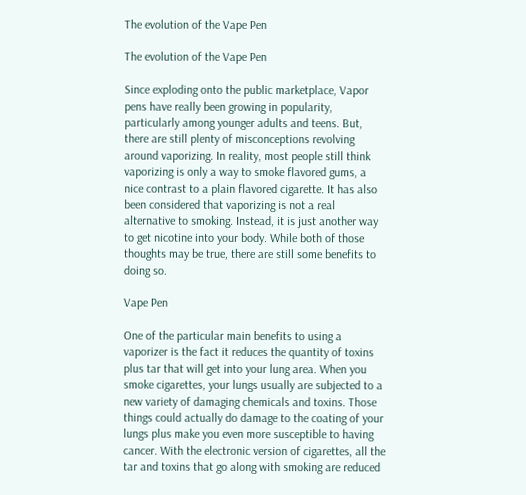The evolution of the Vape Pen

The evolution of the Vape Pen

Since exploding onto the public marketplace, Vapor pens have really been growing in popularity, particularly among younger adults and teens. But, there are still plenty of misconceptions revolving around vaporizing. In reality, most people still think vaporizing is only a way to smoke flavored gums, a nice contrast to a plain flavored cigarette. It has also been considered that vaporizing is not a real alternative to smoking. Instead, it is just another way to get nicotine into your body. While both of those thoughts may be true, there are still some benefits to doing so.

Vape Pen

One of the particular main benefits to using a vaporizer is the fact it reduces the quantity of toxins plus tar that will get into your lung area. When you smoke cigarettes, your lungs usually are subjected to a new variety of damaging chemicals and toxins. Those things could actually do damage to the coating of your lungs plus make you even more susceptible to having cancer. With the electronic version of cigarettes, all the tar and toxins that go along with smoking are reduced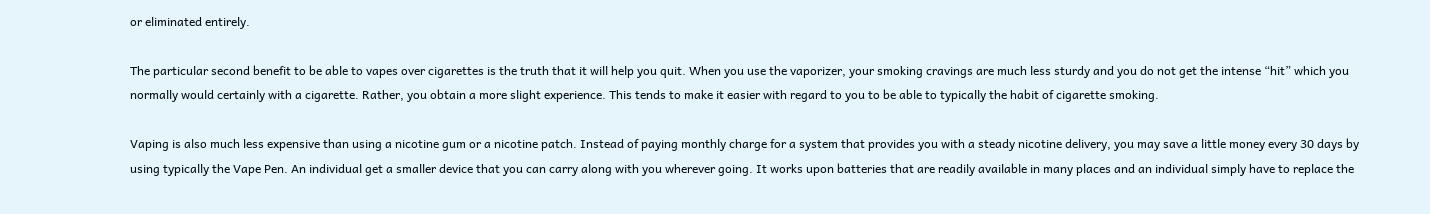or eliminated entirely.

The particular second benefit to be able to vapes over cigarettes is the truth that it will help you quit. When you use the vaporizer, your smoking cravings are much less sturdy and you do not get the intense “hit” which you normally would certainly with a cigarette. Rather, you obtain a more slight experience. This tends to make it easier with regard to you to be able to typically the habit of cigarette smoking.

Vaping is also much less expensive than using a nicotine gum or a nicotine patch. Instead of paying monthly charge for a system that provides you with a steady nicotine delivery, you may save a little money every 30 days by using typically the Vape Pen. An individual get a smaller device that you can carry along with you wherever going. It works upon batteries that are readily available in many places and an individual simply have to replace the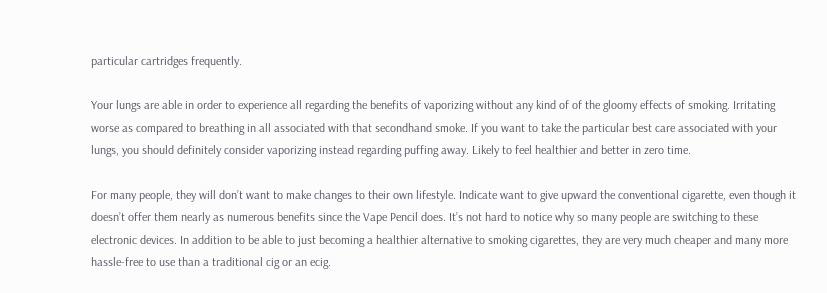particular cartridges frequently.

Your lungs are able in order to experience all regarding the benefits of vaporizing without any kind of of the gloomy effects of smoking. Irritating worse as compared to breathing in all associated with that secondhand smoke. If you want to take the particular best care associated with your lungs, you should definitely consider vaporizing instead regarding puffing away. Likely to feel healthier and better in zero time.

For many people, they will don’t want to make changes to their own lifestyle. Indicate want to give upward the conventional cigarette, even though it doesn’t offer them nearly as numerous benefits since the Vape Pencil does. It’s not hard to notice why so many people are switching to these electronic devices. In addition to be able to just becoming a healthier alternative to smoking cigarettes, they are very much cheaper and many more hassle-free to use than a traditional cig or an ecig.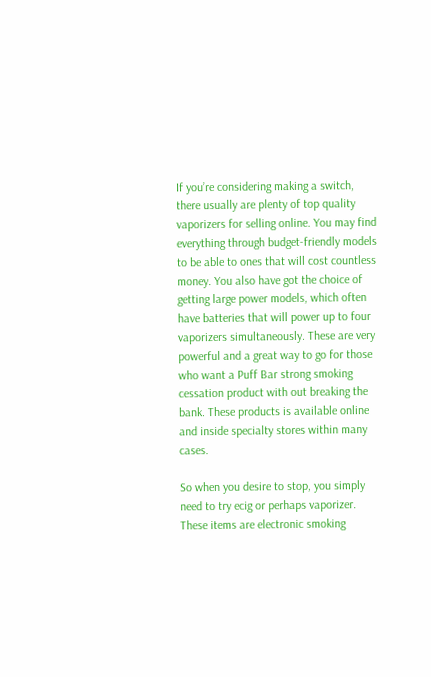If you’re considering making a switch, there usually are plenty of top quality vaporizers for selling online. You may find everything through budget-friendly models to be able to ones that will cost countless money. You also have got the choice of getting large power models, which often have batteries that will power up to four vaporizers simultaneously. These are very powerful and a great way to go for those who want a Puff Bar strong smoking cessation product with out breaking the bank. These products is available online and inside specialty stores within many cases.

So when you desire to stop, you simply need to try ecig or perhaps vaporizer. These items are electronic smoking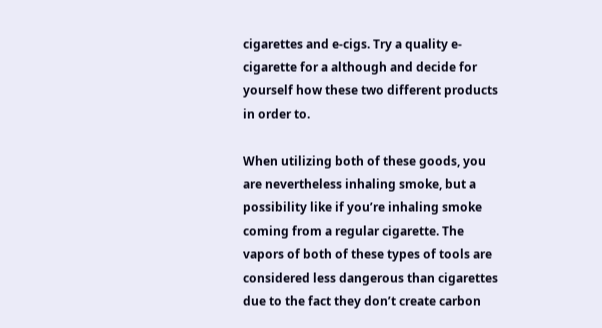cigarettes and e-cigs. Try a quality e-cigarette for a although and decide for yourself how these two different products in order to.

When utilizing both of these goods, you are nevertheless inhaling smoke, but a possibility like if you’re inhaling smoke coming from a regular cigarette. The vapors of both of these types of tools are considered less dangerous than cigarettes due to the fact they don’t create carbon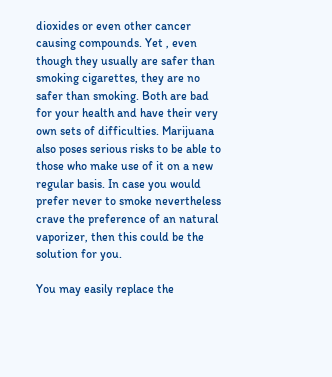dioxides or even other cancer causing compounds. Yet , even though they usually are safer than smoking cigarettes, they are no safer than smoking. Both are bad for your health and have their very own sets of difficulties. Marijuana also poses serious risks to be able to those who make use of it on a new regular basis. In case you would prefer never to smoke nevertheless crave the preference of an natural vaporizer, then this could be the solution for you.

You may easily replace the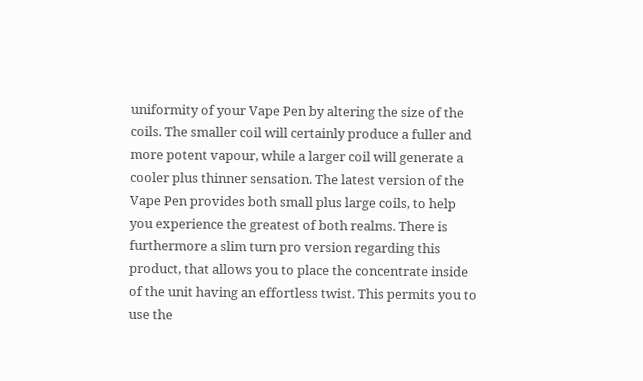uniformity of your Vape Pen by altering the size of the coils. The smaller coil will certainly produce a fuller and more potent vapour, while a larger coil will generate a cooler plus thinner sensation. The latest version of the Vape Pen provides both small plus large coils, to help you experience the greatest of both realms. There is furthermore a slim turn pro version regarding this product, that allows you to place the concentrate inside of the unit having an effortless twist. This permits you to use the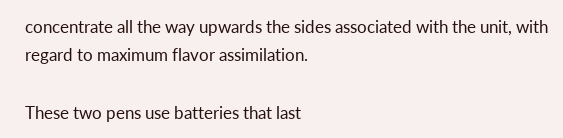concentrate all the way upwards the sides associated with the unit, with regard to maximum flavor assimilation.

These two pens use batteries that last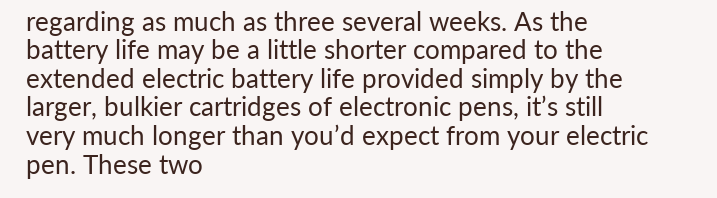regarding as much as three several weeks. As the battery life may be a little shorter compared to the extended electric battery life provided simply by the larger, bulkier cartridges of electronic pens, it’s still very much longer than you’d expect from your electric pen. These two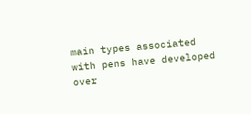main types associated with pens have developed over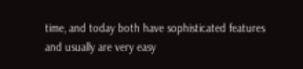time, and today both have sophisticated features and usually are very easy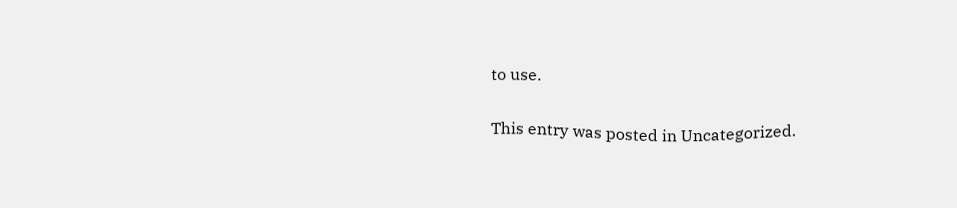to use.

This entry was posted in Uncategorized.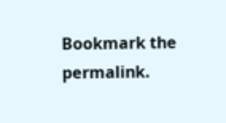Bookmark the permalink.